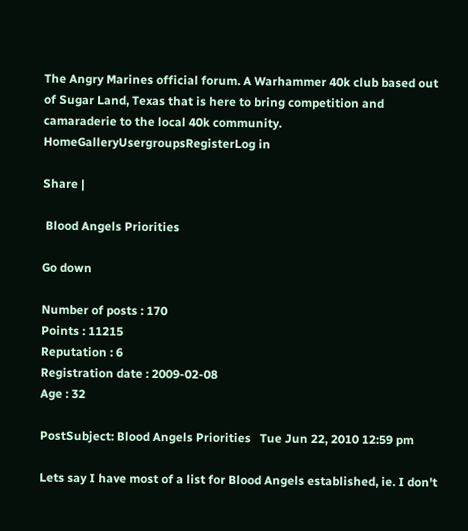The Angry Marines official forum. A Warhammer 40k club based out of Sugar Land, Texas that is here to bring competition and camaraderie to the local 40k community.
HomeGalleryUsergroupsRegisterLog in

Share |

 Blood Angels Priorities

Go down

Number of posts : 170
Points : 11215
Reputation : 6
Registration date : 2009-02-08
Age : 32

PostSubject: Blood Angels Priorities   Tue Jun 22, 2010 12:59 pm

Lets say I have most of a list for Blood Angels established, ie. I don't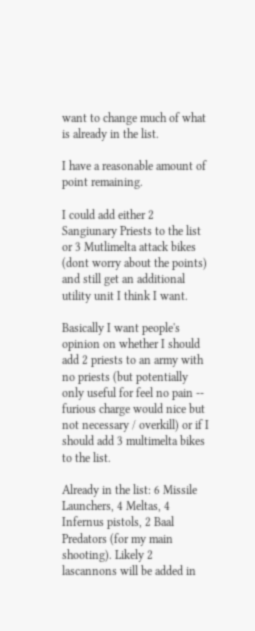want to change much of what is already in the list.

I have a reasonable amount of point remaining.

I could add either 2 Sangiunary Priests to the list or 3 Mutlimelta attack bikes (dont worry about the points) and still get an additional utility unit I think I want.

Basically I want people's opinion on whether I should add 2 priests to an army with no priests (but potentially only useful for feel no pain -- furious charge would nice but not necessary / overkill) or if I should add 3 multimelta bikes to the list.

Already in the list: 6 Missile Launchers, 4 Meltas, 4 Infernus pistols, 2 Baal Predators (for my main shooting). Likely 2 lascannons will be added in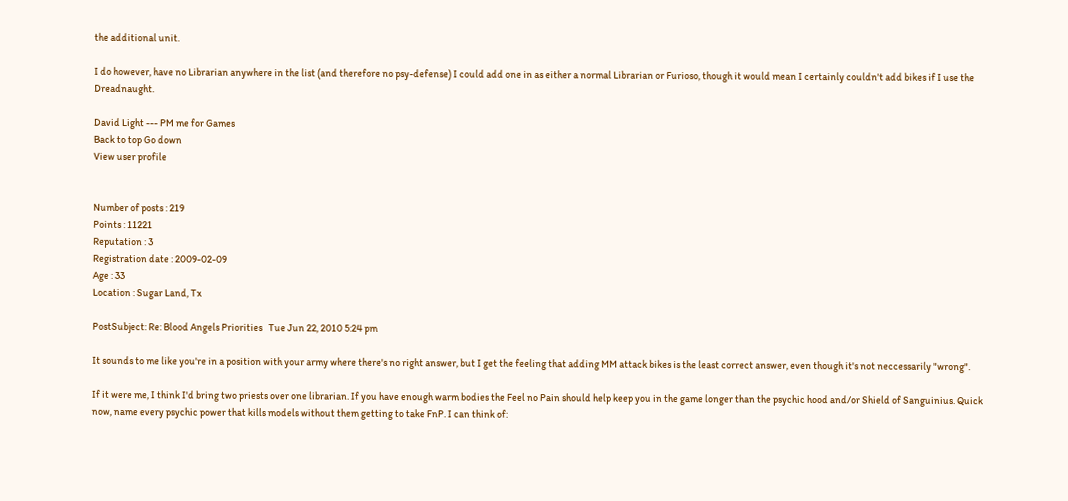the additional unit.

I do however, have no Librarian anywhere in the list (and therefore no psy-defense) I could add one in as either a normal Librarian or Furioso, though it would mean I certainly couldn't add bikes if I use the Dreadnaught.

David Light --- PM me for Games
Back to top Go down
View user profile


Number of posts : 219
Points : 11221
Reputation : 3
Registration date : 2009-02-09
Age : 33
Location : Sugar Land, Tx

PostSubject: Re: Blood Angels Priorities   Tue Jun 22, 2010 5:24 pm

It sounds to me like you're in a position with your army where there's no right answer, but I get the feeling that adding MM attack bikes is the least correct answer, even though it's not neccessarily "wrong".

If it were me, I think I'd bring two priests over one librarian. If you have enough warm bodies the Feel no Pain should help keep you in the game longer than the psychic hood and/or Shield of Sanguinius. Quick now, name every psychic power that kills models without them getting to take FnP. I can think of: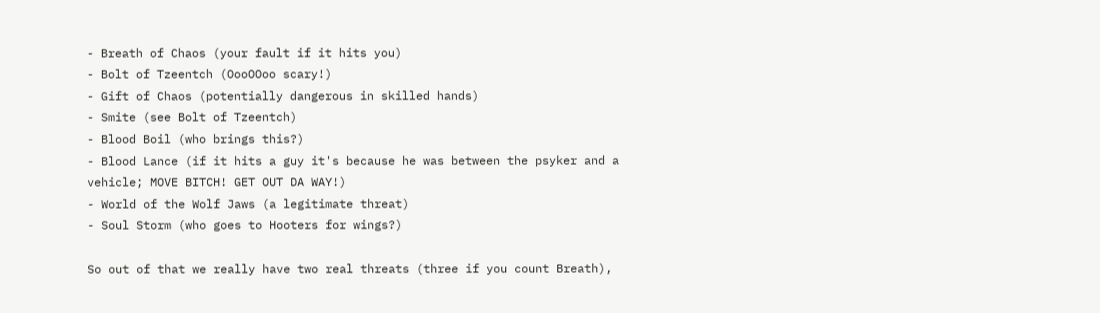- Breath of Chaos (your fault if it hits you)
- Bolt of Tzeentch (OooOOoo scary!)
- Gift of Chaos (potentially dangerous in skilled hands)
- Smite (see Bolt of Tzeentch)
- Blood Boil (who brings this?)
- Blood Lance (if it hits a guy it's because he was between the psyker and a vehicle; MOVE BITCH! GET OUT DA WAY!)
- World of the Wolf Jaws (a legitimate threat)
- Soul Storm (who goes to Hooters for wings?)

So out of that we really have two real threats (three if you count Breath),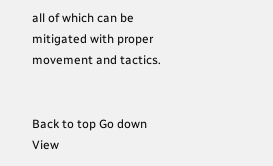all of which can be mitigated with proper movement and tactics.


Back to top Go down
View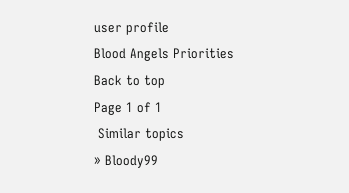user profile
Blood Angels Priorities
Back to top
Page 1 of 1
 Similar topics
» Bloody99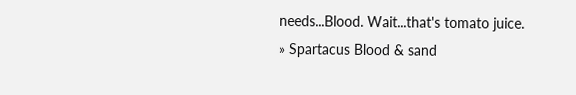needs...Blood. Wait...that's tomato juice.
» Spartacus Blood & sand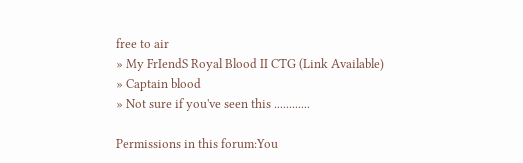free to air
» My FrIendS Royal Blood II CTG (Link Available)
» Captain blood
» Not sure if you've seen this ............

Permissions in this forum:You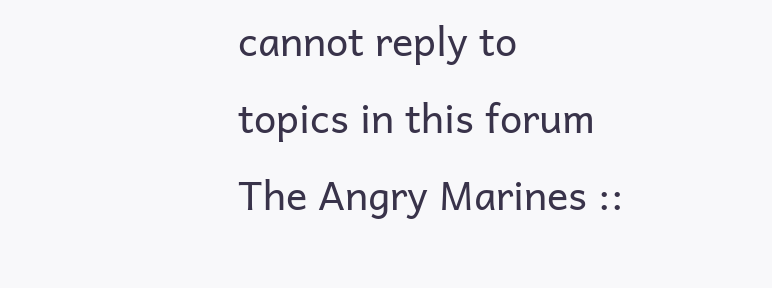cannot reply to topics in this forum
The Angry Marines ::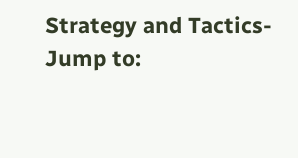Strategy and Tactics-
Jump to: